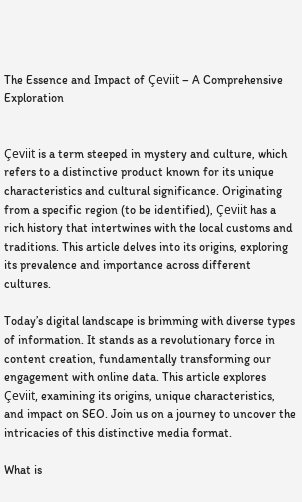The Essence and Impact of Çeviit – A Comprehensive Exploration


Çeviit is a term steeped in mystery and culture, which refers to a distinctive product known for its unique characteristics and cultural significance. Originating from a specific region (to be identified), Çeviit has a rich history that intertwines with the local customs and traditions. This article delves into its origins, exploring its prevalence and importance across different cultures.

Today’s digital landscape is brimming with diverse types of information. It stands as a revolutionary force in content creation, fundamentally transforming our engagement with online data. This article explores Çeviit, examining its origins, unique characteristics, and impact on SEO. Join us on a journey to uncover the intricacies of this distinctive media format.

What is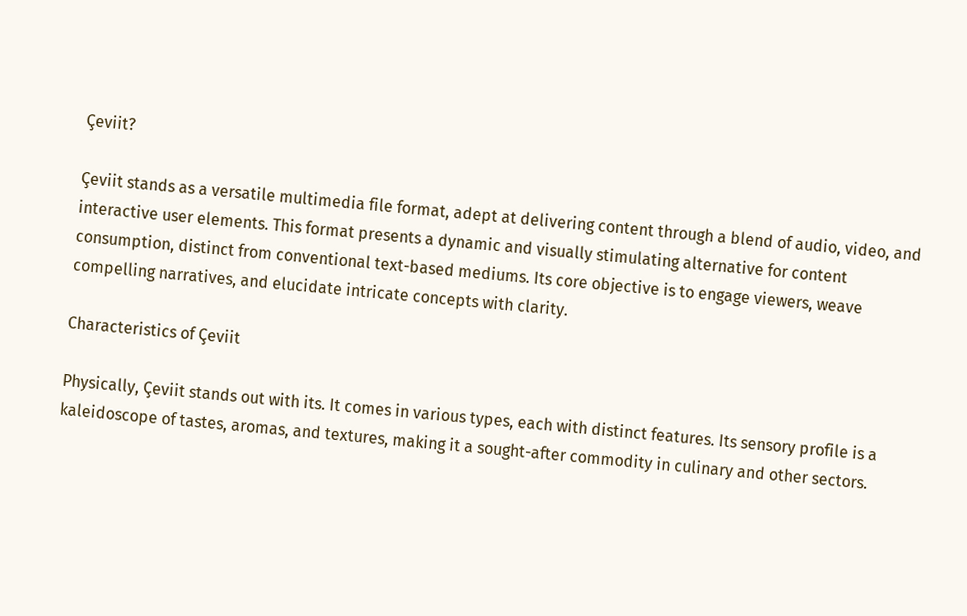Çeviit?

Çeviit stands as a versatile multimedia file format, adept at delivering content through a blend of audio, video, and interactive user elements. This format presents a dynamic and visually stimulating alternative for content consumption, distinct from conventional text-based mediums. Its core objective is to engage viewers, weave compelling narratives, and elucidate intricate concepts with clarity.

Characteristics of Çeviit

Physically, Çeviit stands out with its. It comes in various types, each with distinct features. Its sensory profile is a kaleidoscope of tastes, aromas, and textures, making it a sought-after commodity in culinary and other sectors.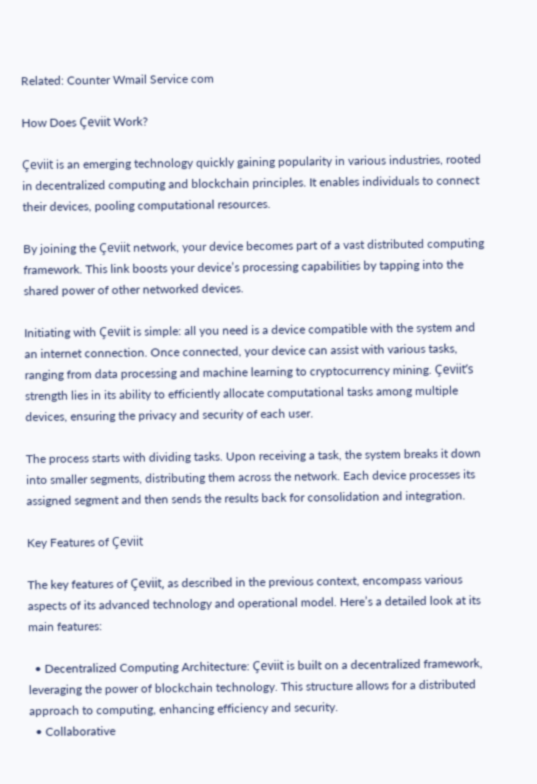Related: Counter Wmail Service com

How Does Çeviit Work?

Çeviit is an emerging technology quickly gaining popularity in various industries, rooted in decentralized computing and blockchain principles. It enables individuals to connect their devices, pooling computational resources.

By joining the Çeviit network, your device becomes part of a vast distributed computing framework. This link boosts your device’s processing capabilities by tapping into the shared power of other networked devices.

Initiating with Çeviit is simple: all you need is a device compatible with the system and an internet connection. Once connected, your device can assist with various tasks, ranging from data processing and machine learning to cryptocurrency mining. Çeviit’s strength lies in its ability to efficiently allocate computational tasks among multiple devices, ensuring the privacy and security of each user.

The process starts with dividing tasks. Upon receiving a task, the system breaks it down into smaller segments, distributing them across the network. Each device processes its assigned segment and then sends the results back for consolidation and integration.

Key Features of Çeviit

The key features of Çeviit, as described in the previous context, encompass various aspects of its advanced technology and operational model. Here’s a detailed look at its main features:

  • Decentralized Computing Architecture: Çeviit is built on a decentralized framework, leveraging the power of blockchain technology. This structure allows for a distributed approach to computing, enhancing efficiency and security.
  • Collaborative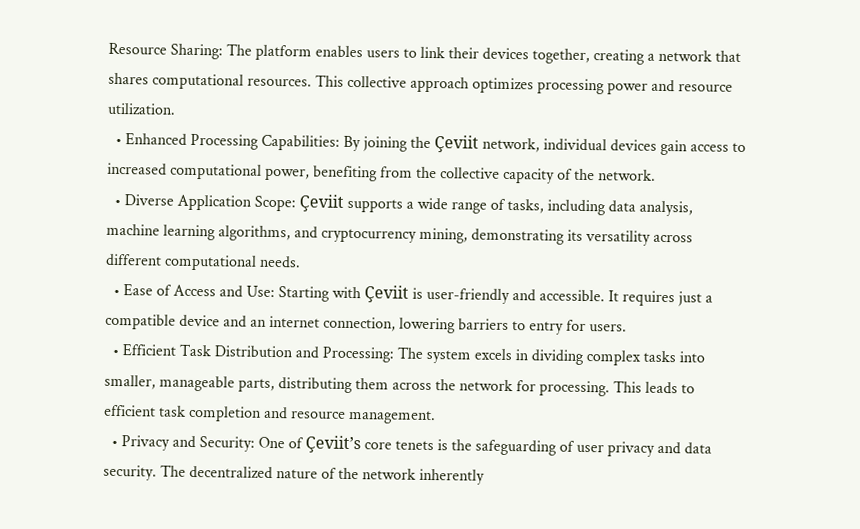Resource Sharing: The platform enables users to link their devices together, creating a network that shares computational resources. This collective approach optimizes processing power and resource utilization.
  • Enhanced Processing Capabilities: By joining the Çeviit network, individual devices gain access to increased computational power, benefiting from the collective capacity of the network.
  • Diverse Application Scope: Çeviit supports a wide range of tasks, including data analysis, machine learning algorithms, and cryptocurrency mining, demonstrating its versatility across different computational needs.
  • Ease of Access and Use: Starting with Çeviit is user-friendly and accessible. It requires just a compatible device and an internet connection, lowering barriers to entry for users.
  • Efficient Task Distribution and Processing: The system excels in dividing complex tasks into smaller, manageable parts, distributing them across the network for processing. This leads to efficient task completion and resource management.
  • Privacy and Security: One of Çeviit’s core tenets is the safeguarding of user privacy and data security. The decentralized nature of the network inherently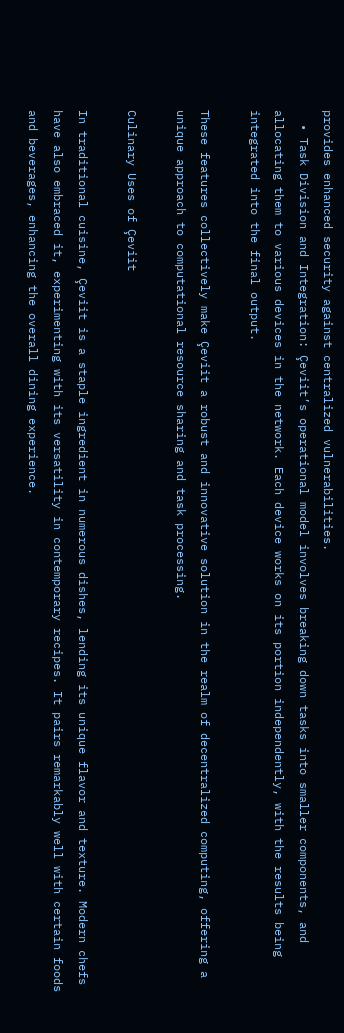provides enhanced security against centralized vulnerabilities.
  • Task Division and Integration: Çeviit’s operational model involves breaking down tasks into smaller components, and allocating them to various devices in the network. Each device works on its portion independently, with the results being integrated into the final output.

These features collectively make Çeviit a robust and innovative solution in the realm of decentralized computing, offering a unique approach to computational resource sharing and task processing.

Culinary Uses of Çeviit

In traditional cuisine, Çeviit is a staple ingredient in numerous dishes, lending its unique flavor and texture. Modern chefs have also embraced it, experimenting with its versatility in contemporary recipes. It pairs remarkably well with certain foods and beverages, enhancing the overall dining experience.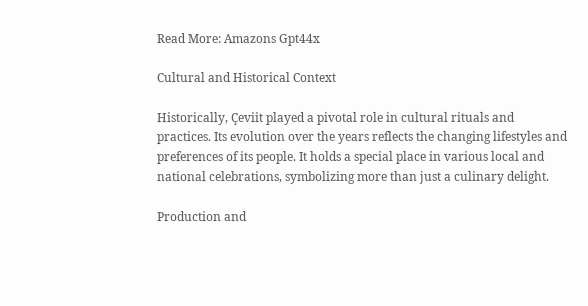Read More: Amazons Gpt44x

Cultural and Historical Context

Historically, Çeviit played a pivotal role in cultural rituals and practices. Its evolution over the years reflects the changing lifestyles and preferences of its people. It holds a special place in various local and national celebrations, symbolizing more than just a culinary delight.

Production and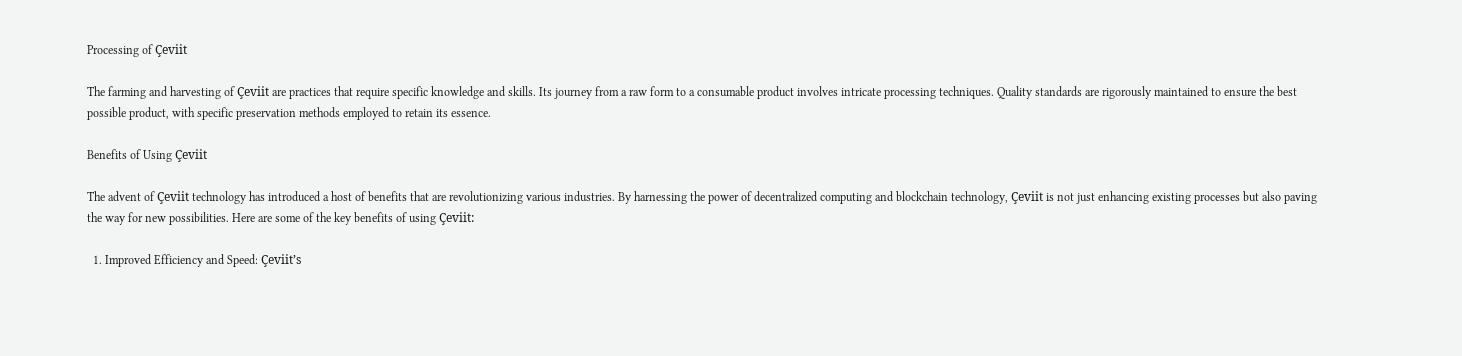Processing of Çeviit

The farming and harvesting of Çeviit are practices that require specific knowledge and skills. Its journey from a raw form to a consumable product involves intricate processing techniques. Quality standards are rigorously maintained to ensure the best possible product, with specific preservation methods employed to retain its essence.

Benefits of Using Çeviit

The advent of Çeviit technology has introduced a host of benefits that are revolutionizing various industries. By harnessing the power of decentralized computing and blockchain technology, Çeviit is not just enhancing existing processes but also paving the way for new possibilities. Here are some of the key benefits of using Çeviit:

  1. Improved Efficiency and Speed: Çeviit’s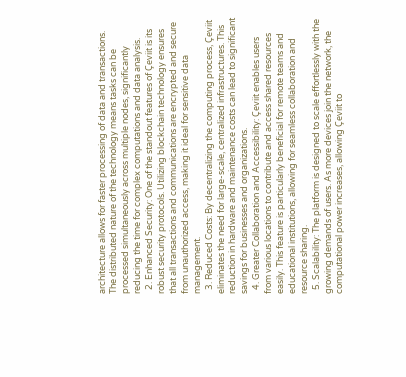architecture allows for faster processing of data and transactions. The distributed nature of the technology means tasks can be processed simultaneously across multiple nodes, significantly reducing the time for complex computations and data analysis.
  2. Enhanced Security: One of the standout features of Çeviit is its robust security protocols. Utilizing blockchain technology ensures that all transactions and communications are encrypted and secure from unauthorized access, making it ideal for sensitive data management.
  3. Reduced Costs: By decentralizing the computing process, Çeviit eliminates the need for large-scale, centralized infrastructures. This reduction in hardware and maintenance costs can lead to significant savings for businesses and organizations.
  4. Greater Collaboration and Accessibility: Çeviit enables users from various locations to contribute and access shared resources easily. This feature is particularly beneficial for remote teams and educational institutions, allowing for seamless collaboration and resource sharing.
  5. Scalability: The platform is designed to scale effortlessly with the growing demands of users. As more devices join the network, the computational power increases, allowing Çeviit to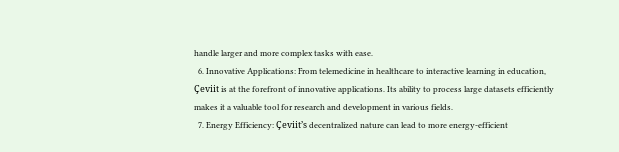handle larger and more complex tasks with ease.
  6. Innovative Applications: From telemedicine in healthcare to interactive learning in education, Çeviit is at the forefront of innovative applications. Its ability to process large datasets efficiently makes it a valuable tool for research and development in various fields.
  7. Energy Efficiency: Çeviit’s decentralized nature can lead to more energy-efficient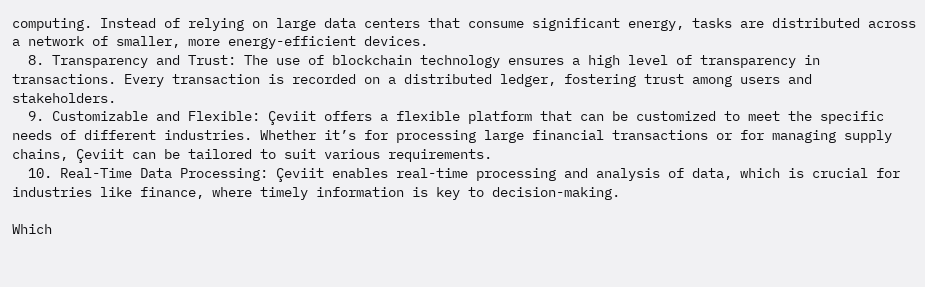computing. Instead of relying on large data centers that consume significant energy, tasks are distributed across a network of smaller, more energy-efficient devices.
  8. Transparency and Trust: The use of blockchain technology ensures a high level of transparency in transactions. Every transaction is recorded on a distributed ledger, fostering trust among users and stakeholders.
  9. Customizable and Flexible: Çeviit offers a flexible platform that can be customized to meet the specific needs of different industries. Whether it’s for processing large financial transactions or for managing supply chains, Çeviit can be tailored to suit various requirements.
  10. Real-Time Data Processing: Çeviit enables real-time processing and analysis of data, which is crucial for industries like finance, where timely information is key to decision-making.

Which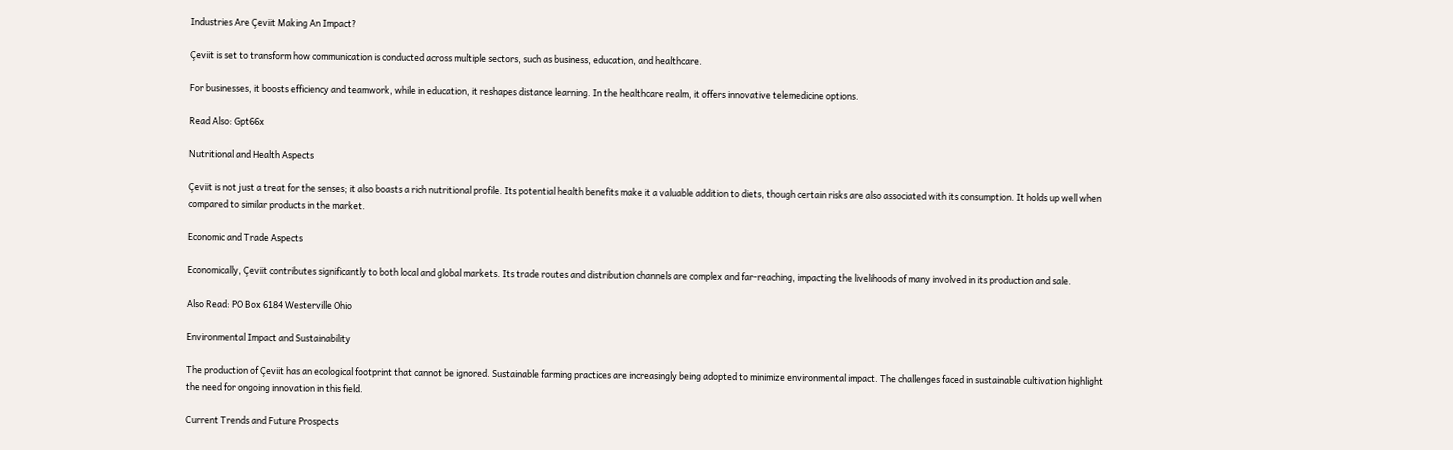Industries Are Çeviit Making An Impact?

Çeviit is set to transform how communication is conducted across multiple sectors, such as business, education, and healthcare.

For businesses, it boosts efficiency and teamwork, while in education, it reshapes distance learning. In the healthcare realm, it offers innovative telemedicine options.

Read Also: Gpt66x

Nutritional and Health Aspects

Çeviit is not just a treat for the senses; it also boasts a rich nutritional profile. Its potential health benefits make it a valuable addition to diets, though certain risks are also associated with its consumption. It holds up well when compared to similar products in the market.

Economic and Trade Aspects

Economically, Çeviit contributes significantly to both local and global markets. Its trade routes and distribution channels are complex and far-reaching, impacting the livelihoods of many involved in its production and sale.

Also Read: PO Box 6184 Westerville Ohio

Environmental Impact and Sustainability

The production of Çeviit has an ecological footprint that cannot be ignored. Sustainable farming practices are increasingly being adopted to minimize environmental impact. The challenges faced in sustainable cultivation highlight the need for ongoing innovation in this field.

Current Trends and Future Prospects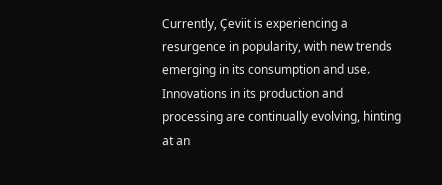Currently, Çeviit is experiencing a resurgence in popularity, with new trends emerging in its consumption and use. Innovations in its production and processing are continually evolving, hinting at an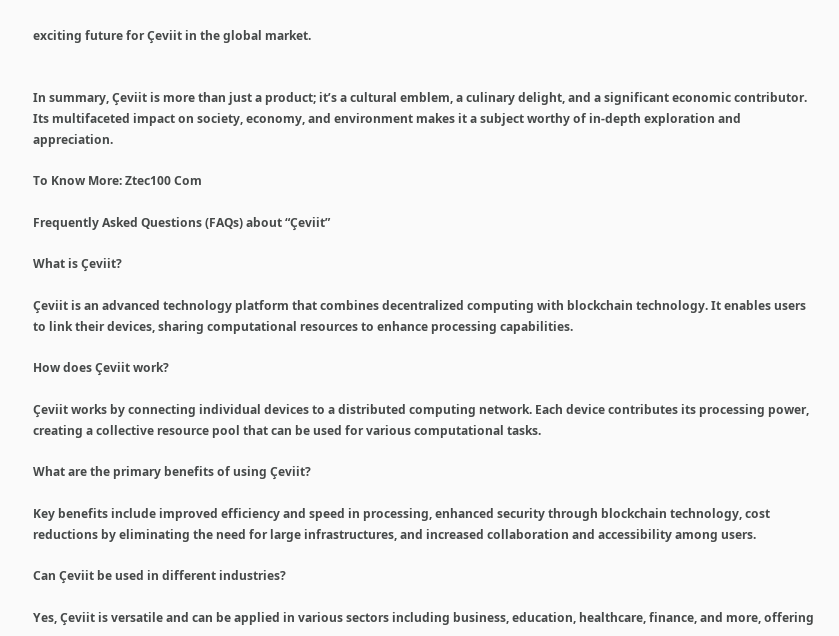exciting future for Çeviit in the global market.


In summary, Çeviit is more than just a product; it’s a cultural emblem, a culinary delight, and a significant economic contributor. Its multifaceted impact on society, economy, and environment makes it a subject worthy of in-depth exploration and appreciation.

To Know More: Ztec100 Com

Frequently Asked Questions (FAQs) about “Çeviit”

What is Çeviit?

Çeviit is an advanced technology platform that combines decentralized computing with blockchain technology. It enables users to link their devices, sharing computational resources to enhance processing capabilities.

How does Çeviit work?

Çeviit works by connecting individual devices to a distributed computing network. Each device contributes its processing power, creating a collective resource pool that can be used for various computational tasks.

What are the primary benefits of using Çeviit?

Key benefits include improved efficiency and speed in processing, enhanced security through blockchain technology, cost reductions by eliminating the need for large infrastructures, and increased collaboration and accessibility among users.

Can Çeviit be used in different industries?

Yes, Çeviit is versatile and can be applied in various sectors including business, education, healthcare, finance, and more, offering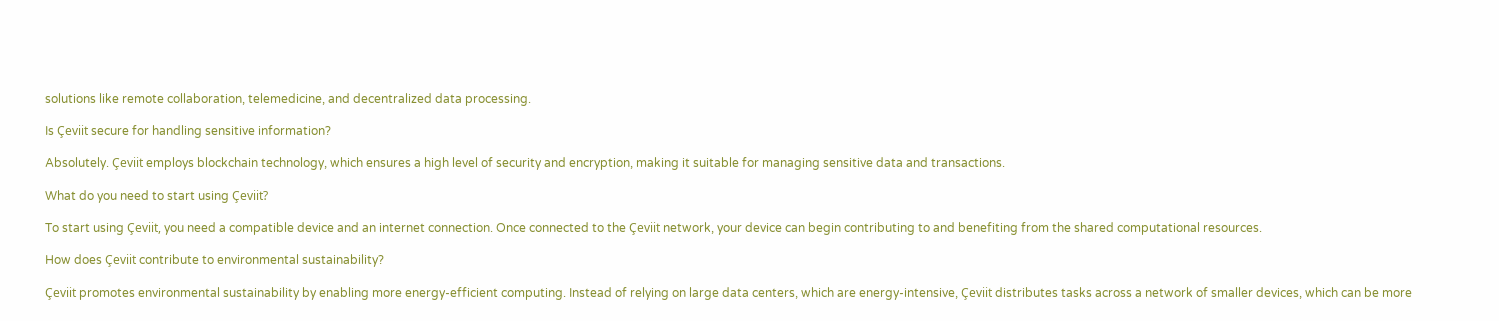solutions like remote collaboration, telemedicine, and decentralized data processing.

Is Çeviit secure for handling sensitive information?

Absolutely. Çeviit employs blockchain technology, which ensures a high level of security and encryption, making it suitable for managing sensitive data and transactions.

What do you need to start using Çeviit?

To start using Çeviit, you need a compatible device and an internet connection. Once connected to the Çeviit network, your device can begin contributing to and benefiting from the shared computational resources.

How does Çeviit contribute to environmental sustainability?

Çeviit promotes environmental sustainability by enabling more energy-efficient computing. Instead of relying on large data centers, which are energy-intensive, Çeviit distributes tasks across a network of smaller devices, which can be more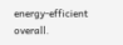energy-efficient overall.